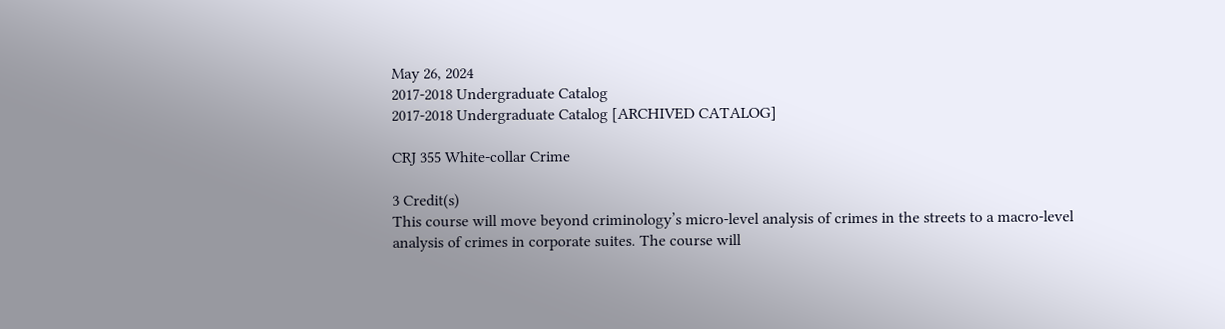May 26, 2024
2017-2018 Undergraduate Catalog
2017-2018 Undergraduate Catalog [ARCHIVED CATALOG]

CRJ 355 White-collar Crime

3 Credit(s)
This course will move beyond criminology’s micro-level analysis of crimes in the streets to a macro-level analysis of crimes in corporate suites. The course will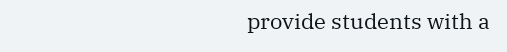provide students with a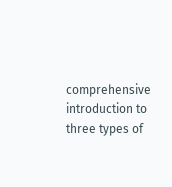comprehensive introduction to three types of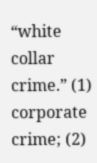“white collar crime.” (1) corporate crime; (2)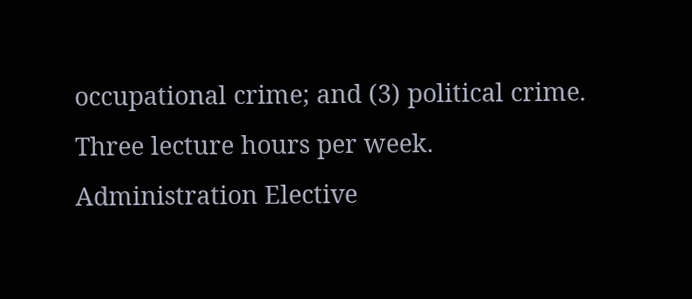occupational crime; and (3) political crime. Three lecture hours per week. Administration Elective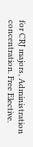for CRJ majors, Administration concentration. Free Elective.